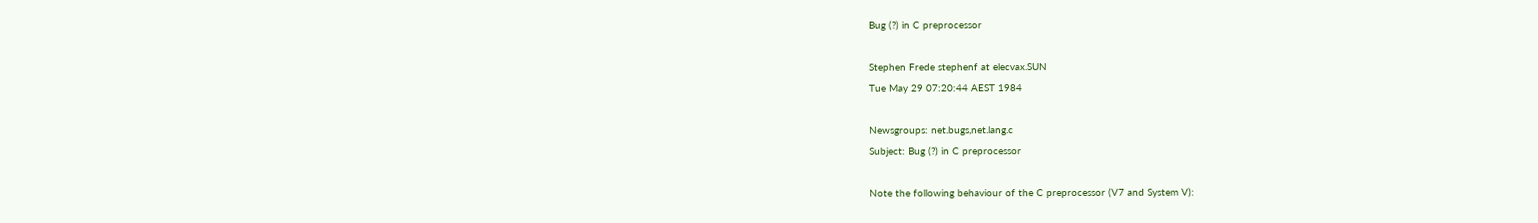Bug (?) in C preprocessor

Stephen Frede stephenf at elecvax.SUN
Tue May 29 07:20:44 AEST 1984

Newsgroups: net.bugs,net.lang.c
Subject: Bug (?) in C preprocessor

Note the following behaviour of the C preprocessor (V7 and System V):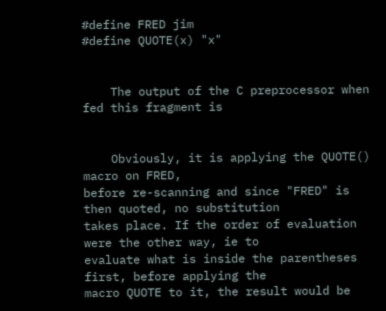#define FRED jim
#define QUOTE(x) "x"


    The output of the C preprocessor when fed this fragment is


    Obviously, it is applying the QUOTE() macro on FRED,
before re-scanning and since "FRED" is then quoted, no substitution
takes place. If the order of evaluation were the other way, ie to
evaluate what is inside the parentheses first, before applying the
macro QUOTE to it, the result would be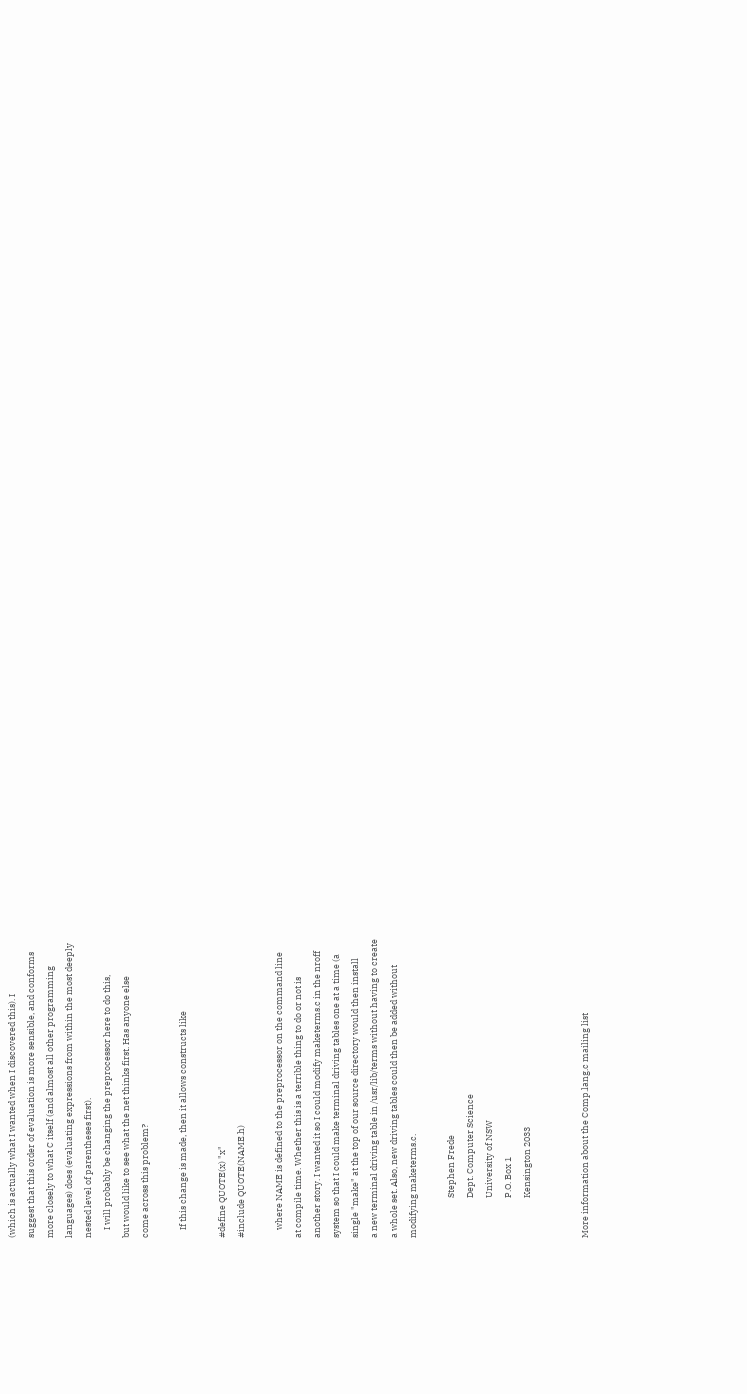(which is actually what I wanted when I discovered this). I
suggest that this order of evaluation is more sensible, and conforms
more closely to what C itself (and almost all other programming
languages) does (evaluating expressions from within the most deeply
nested level of parentheses first).
    I will probably be changing the preprocessor here to do this,
but would like to see what the net thinks first. Has anyone else
come across this problem?

    If this change is made, then it allows constructs like

#define QUOTE(x) "x"
#include QUOTE(NAME.h)

    where NAME is defined to the preprocessor on the command line
at compile time. Whether this is a terrible thing to do or not is
another story. I wanted it so I could modify maketerms.c in the nroff
system so that I could make terminal driving tables one at a time (a
single "make" at the top of our source directory would then install
a new terminal driving table in /usr/lib/terms without having to create
a whole set. Also, new driving tables could then be added without
modifying maketerms.c.

                    Stephen Frede
                    Dept. Computer Science
                    University of NSW
                    P.O. Box 1
                    Kensington 2033


More information about the Comp.lang.c mailing list